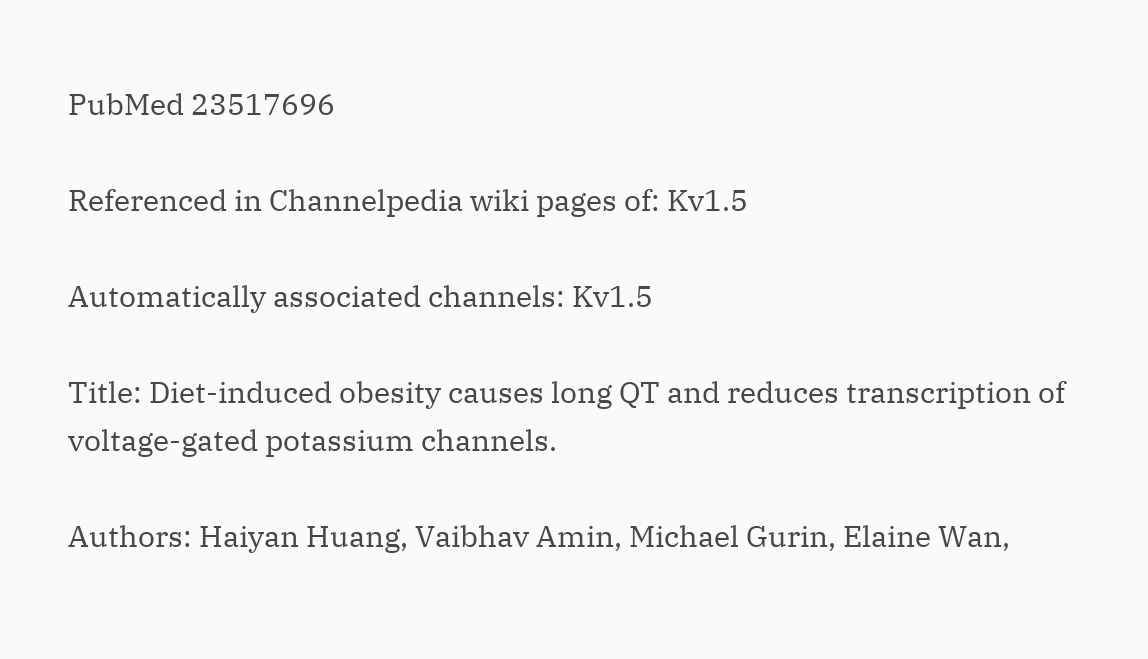PubMed 23517696

Referenced in Channelpedia wiki pages of: Kv1.5

Automatically associated channels: Kv1.5

Title: Diet-induced obesity causes long QT and reduces transcription of voltage-gated potassium channels.

Authors: Haiyan Huang, Vaibhav Amin, Michael Gurin, Elaine Wan,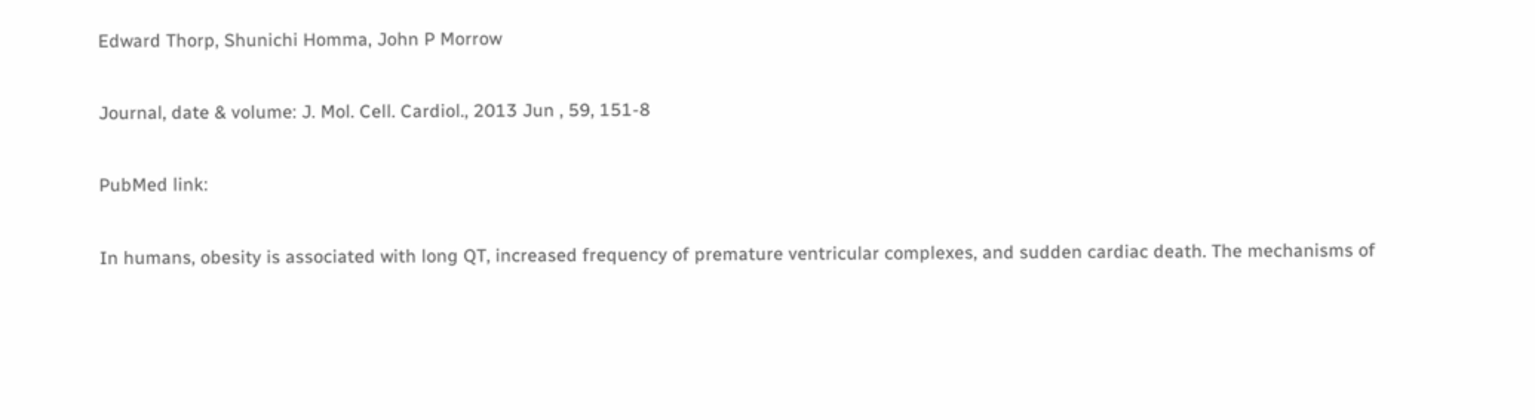Edward Thorp, Shunichi Homma, John P Morrow

Journal, date & volume: J. Mol. Cell. Cardiol., 2013 Jun , 59, 151-8

PubMed link:

In humans, obesity is associated with long QT, increased frequency of premature ventricular complexes, and sudden cardiac death. The mechanisms of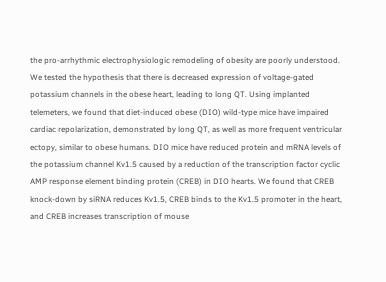the pro-arrhythmic electrophysiologic remodeling of obesity are poorly understood. We tested the hypothesis that there is decreased expression of voltage-gated potassium channels in the obese heart, leading to long QT. Using implanted telemeters, we found that diet-induced obese (DIO) wild-type mice have impaired cardiac repolarization, demonstrated by long QT, as well as more frequent ventricular ectopy, similar to obese humans. DIO mice have reduced protein and mRNA levels of the potassium channel Kv1.5 caused by a reduction of the transcription factor cyclic AMP response element binding protein (CREB) in DIO hearts. We found that CREB knock-down by siRNA reduces Kv1.5, CREB binds to the Kv1.5 promoter in the heart, and CREB increases transcription of mouse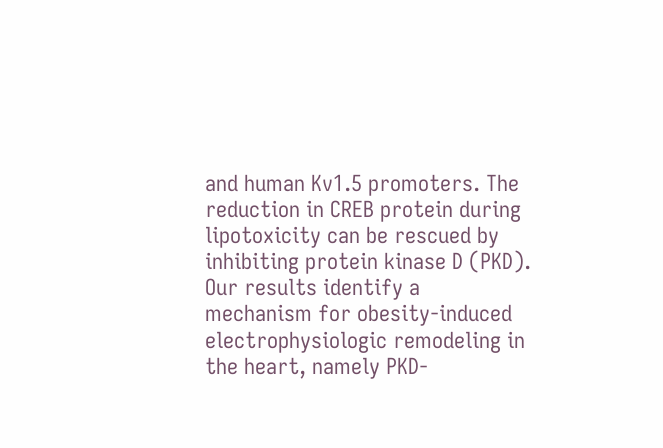and human Kv1.5 promoters. The reduction in CREB protein during lipotoxicity can be rescued by inhibiting protein kinase D (PKD). Our results identify a mechanism for obesity-induced electrophysiologic remodeling in the heart, namely PKD-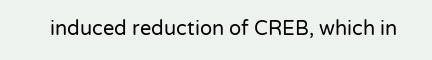induced reduction of CREB, which in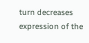turn decreases expression of the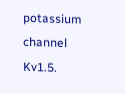potassium channel Kv1.5.